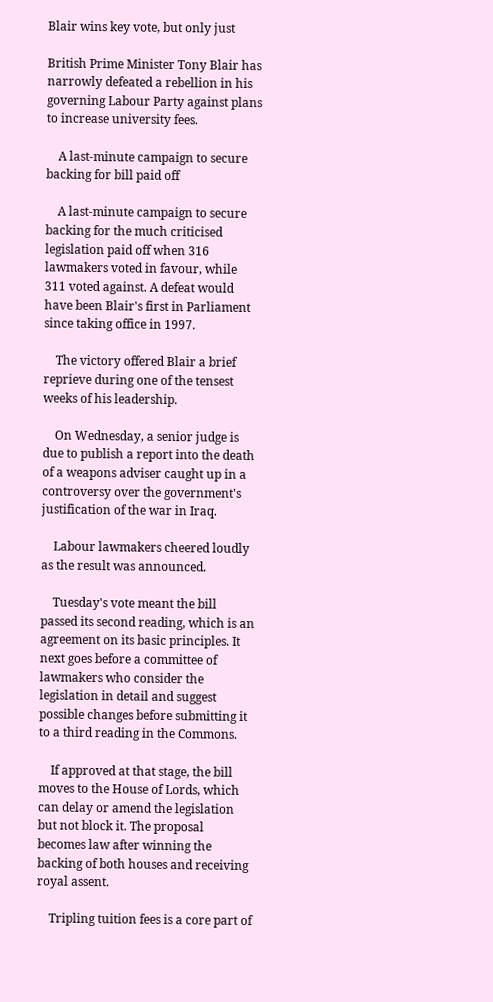Blair wins key vote, but only just

British Prime Minister Tony Blair has narrowly defeated a rebellion in his governing Labour Party against plans to increase university fees.

    A last-minute campaign to secure backing for bill paid off

    A last-minute campaign to secure backing for the much criticised legislation paid off when 316 lawmakers voted in favour, while 311 voted against. A defeat would have been Blair's first in Parliament since taking office in 1997.

    The victory offered Blair a brief reprieve during one of the tensest weeks of his leadership.

    On Wednesday, a senior judge is due to publish a report into the death of a weapons adviser caught up in a controversy over the government's justification of the war in Iraq.

    Labour lawmakers cheered loudly as the result was announced.

    Tuesday's vote meant the bill passed its second reading, which is an agreement on its basic principles. It next goes before a committee of lawmakers who consider the legislation in detail and suggest possible changes before submitting it to a third reading in the Commons.

    If approved at that stage, the bill moves to the House of Lords, which can delay or amend the legislation but not block it. The proposal becomes law after winning the backing of both houses and receiving royal assent.

    Tripling tuition fees is a core part of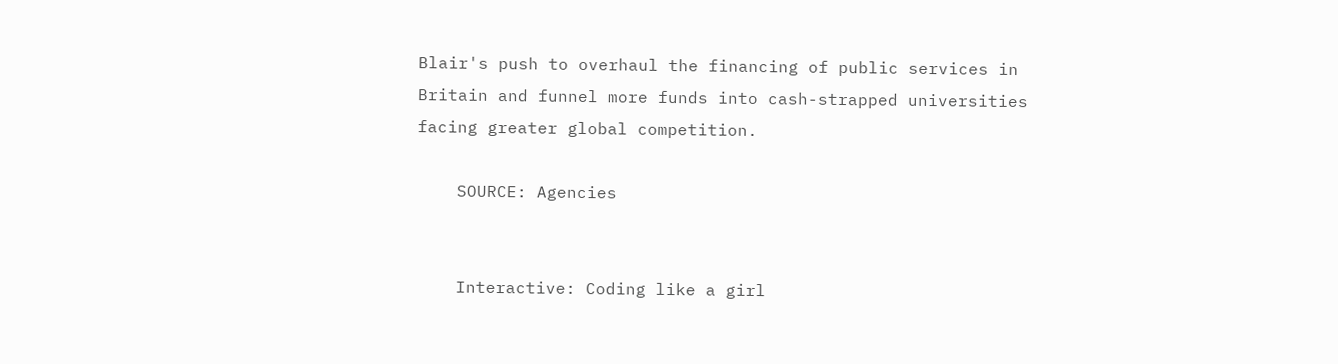Blair's push to overhaul the financing of public services in Britain and funnel more funds into cash-strapped universities facing greater global competition.

    SOURCE: Agencies


    Interactive: Coding like a girl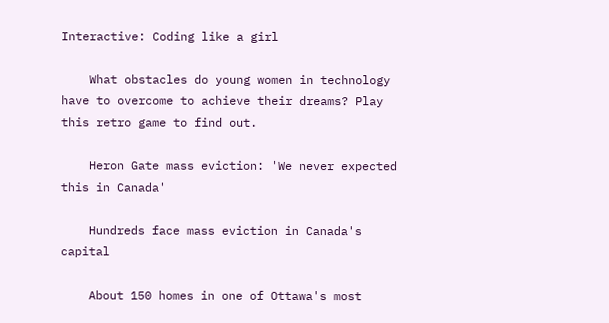Interactive: Coding like a girl

    What obstacles do young women in technology have to overcome to achieve their dreams? Play this retro game to find out.

    Heron Gate mass eviction: 'We never expected this in Canada'

    Hundreds face mass eviction in Canada's capital

    About 150 homes in one of Ottawa's most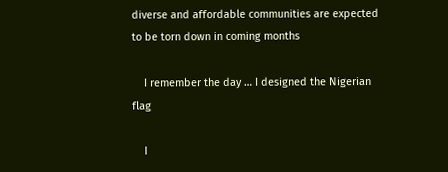diverse and affordable communities are expected to be torn down in coming months

    I remember the day … I designed the Nigerian flag

    I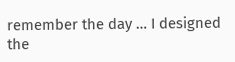remember the day … I designed the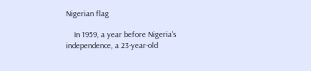Nigerian flag

    In 1959, a year before Nigeria's independence, a 23-year-old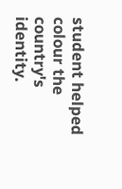student helped colour the country's identity.